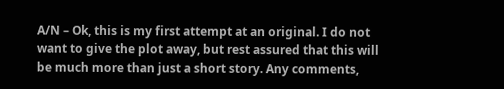A/N – Ok, this is my first attempt at an original. I do not want to give the plot away, but rest assured that this will be much more than just a short story. Any comments,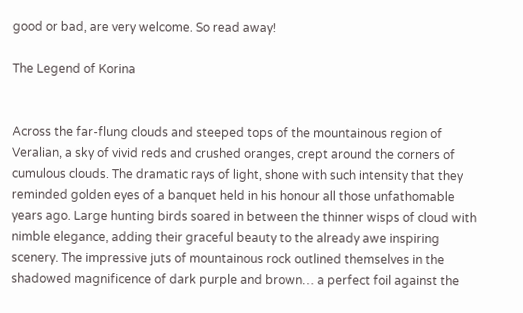good or bad, are very welcome. So read away!

The Legend of Korina


Across the far-flung clouds and steeped tops of the mountainous region of Veralian, a sky of vivid reds and crushed oranges, crept around the corners of cumulous clouds. The dramatic rays of light, shone with such intensity that they reminded golden eyes of a banquet held in his honour all those unfathomable years ago. Large hunting birds soared in between the thinner wisps of cloud with nimble elegance, adding their graceful beauty to the already awe inspiring scenery. The impressive juts of mountainous rock outlined themselves in the shadowed magnificence of dark purple and brown… a perfect foil against the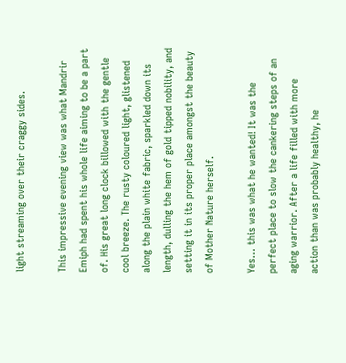light streaming over their craggy sides.

This impressive evening view was what Mandrir Emiph had spent his whole life aiming to be a part of. His great long clock billowed with the gentle cool breeze. The rusty coloured light, glistened along the plain white fabric, sparkled down its length, dulling the hem of gold tipped nobility, and setting it in its proper place amongst the beauty of Mother Nature herself.

Yes… this was what he wanted! It was the perfect place to slow the cankering steps of an aging warrior. After a life filled with more action than was probably healthy, he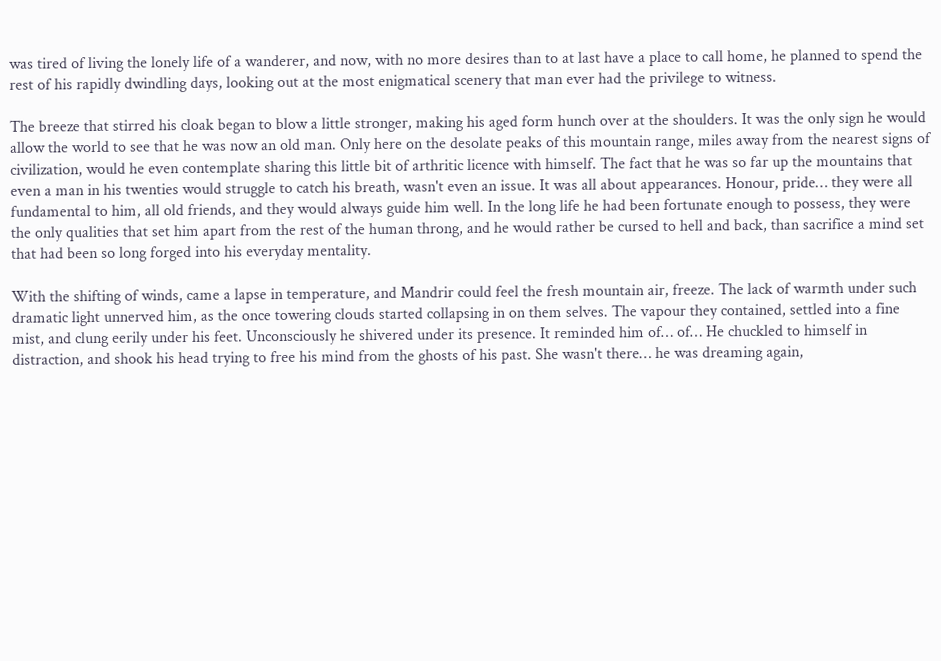was tired of living the lonely life of a wanderer, and now, with no more desires than to at last have a place to call home, he planned to spend the rest of his rapidly dwindling days, looking out at the most enigmatical scenery that man ever had the privilege to witness.

The breeze that stirred his cloak began to blow a little stronger, making his aged form hunch over at the shoulders. It was the only sign he would allow the world to see that he was now an old man. Only here on the desolate peaks of this mountain range, miles away from the nearest signs of civilization, would he even contemplate sharing this little bit of arthritic licence with himself. The fact that he was so far up the mountains that even a man in his twenties would struggle to catch his breath, wasn't even an issue. It was all about appearances. Honour, pride… they were all fundamental to him, all old friends, and they would always guide him well. In the long life he had been fortunate enough to possess, they were the only qualities that set him apart from the rest of the human throng, and he would rather be cursed to hell and back, than sacrifice a mind set that had been so long forged into his everyday mentality.

With the shifting of winds, came a lapse in temperature, and Mandrir could feel the fresh mountain air, freeze. The lack of warmth under such dramatic light unnerved him, as the once towering clouds started collapsing in on them selves. The vapour they contained, settled into a fine mist, and clung eerily under his feet. Unconsciously he shivered under its presence. It reminded him of… of… He chuckled to himself in distraction, and shook his head trying to free his mind from the ghosts of his past. She wasn't there… he was dreaming again,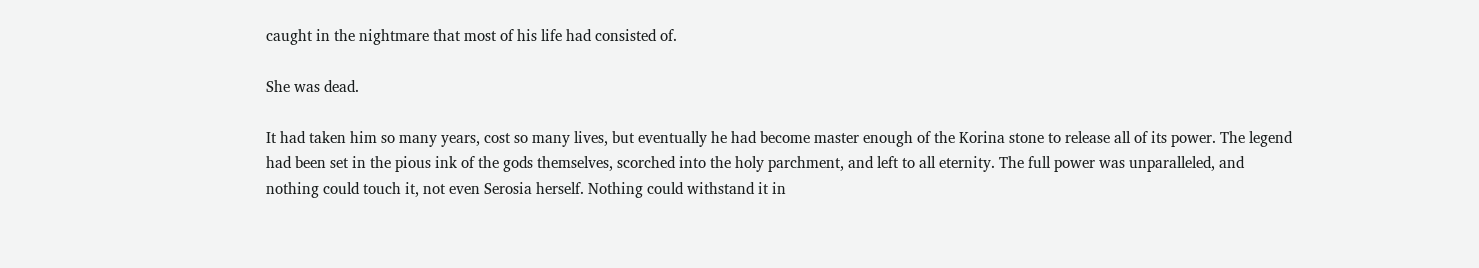caught in the nightmare that most of his life had consisted of.

She was dead.

It had taken him so many years, cost so many lives, but eventually he had become master enough of the Korina stone to release all of its power. The legend had been set in the pious ink of the gods themselves, scorched into the holy parchment, and left to all eternity. The full power was unparalleled, and nothing could touch it, not even Serosia herself. Nothing could withstand it in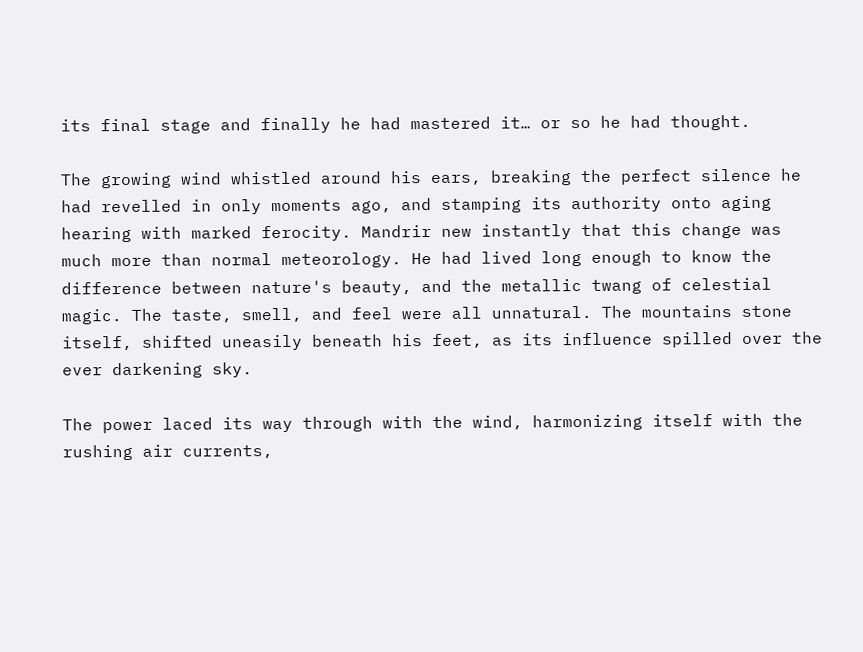its final stage and finally he had mastered it… or so he had thought.

The growing wind whistled around his ears, breaking the perfect silence he had revelled in only moments ago, and stamping its authority onto aging hearing with marked ferocity. Mandrir new instantly that this change was much more than normal meteorology. He had lived long enough to know the difference between nature's beauty, and the metallic twang of celestial magic. The taste, smell, and feel were all unnatural. The mountains stone itself, shifted uneasily beneath his feet, as its influence spilled over the ever darkening sky.

The power laced its way through with the wind, harmonizing itself with the rushing air currents,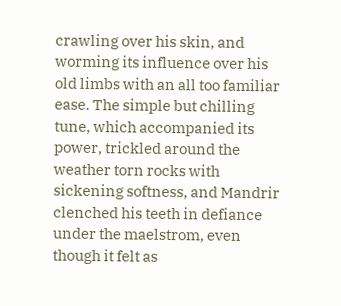crawling over his skin, and worming its influence over his old limbs with an all too familiar ease. The simple but chilling tune, which accompanied its power, trickled around the weather torn rocks with sickening softness, and Mandrir clenched his teeth in defiance under the maelstrom, even though it felt as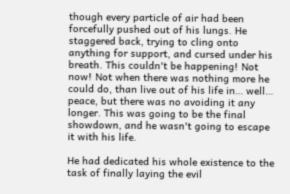though every particle of air had been forcefully pushed out of his lungs. He staggered back, trying to cling onto anything for support, and cursed under his breath. This couldn't be happening! Not now! Not when there was nothing more he could do, than live out of his life in… well… peace, but there was no avoiding it any longer. This was going to be the final showdown, and he wasn't going to escape it with his life.

He had dedicated his whole existence to the task of finally laying the evil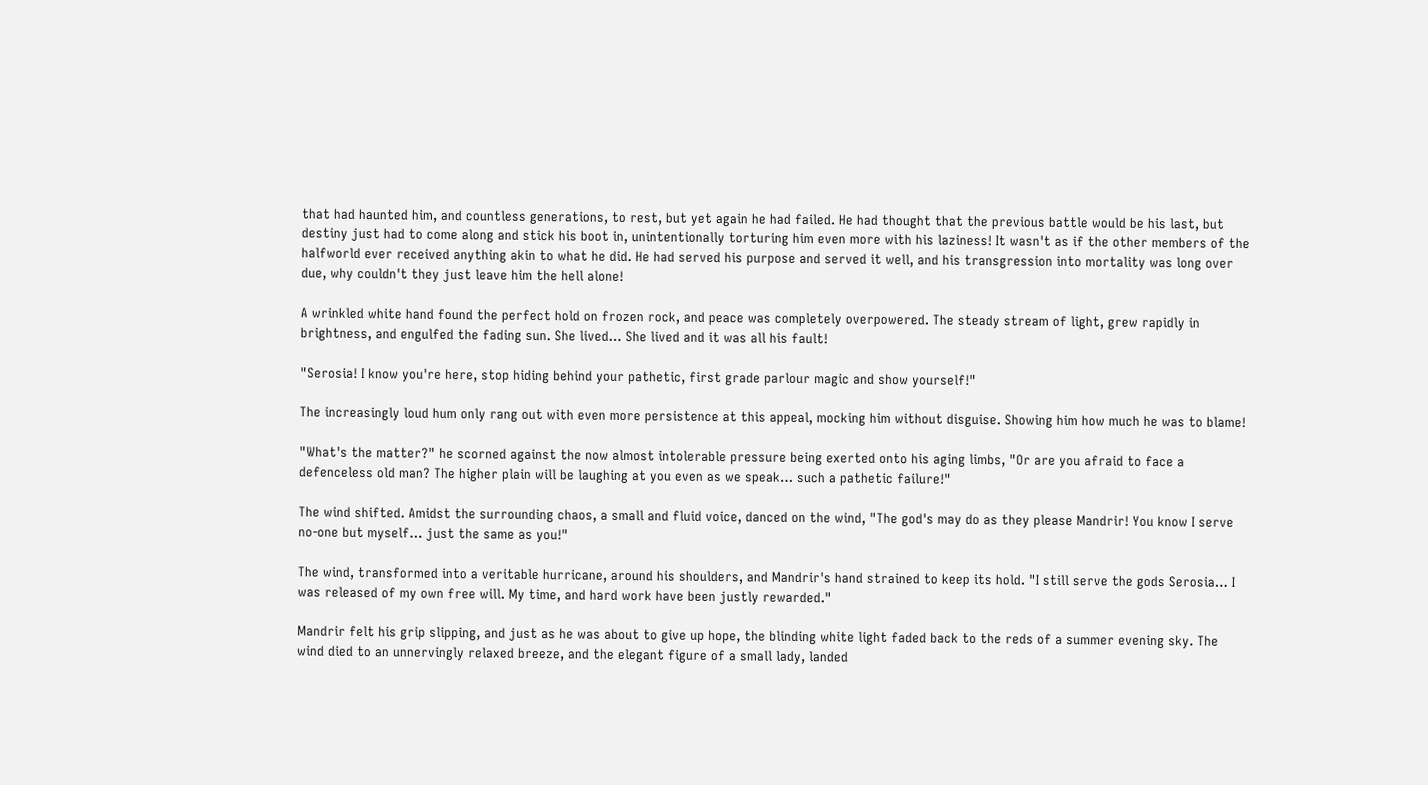that had haunted him, and countless generations, to rest, but yet again he had failed. He had thought that the previous battle would be his last, but destiny just had to come along and stick his boot in, unintentionally torturing him even more with his laziness! It wasn't as if the other members of the halfworld ever received anything akin to what he did. He had served his purpose and served it well, and his transgression into mortality was long over due, why couldn't they just leave him the hell alone!

A wrinkled white hand found the perfect hold on frozen rock, and peace was completely overpowered. The steady stream of light, grew rapidly in brightness, and engulfed the fading sun. She lived… She lived and it was all his fault!

"Serosia! I know you're here, stop hiding behind your pathetic, first grade parlour magic and show yourself!"

The increasingly loud hum only rang out with even more persistence at this appeal, mocking him without disguise. Showing him how much he was to blame!

"What's the matter?" he scorned against the now almost intolerable pressure being exerted onto his aging limbs, "Or are you afraid to face a defenceless old man? The higher plain will be laughing at you even as we speak… such a pathetic failure!"

The wind shifted. Amidst the surrounding chaos, a small and fluid voice, danced on the wind, "The god's may do as they please Mandrir! You know I serve no-one but myself… just the same as you!"

The wind, transformed into a veritable hurricane, around his shoulders, and Mandrir's hand strained to keep its hold. "I still serve the gods Serosia… I was released of my own free will. My time, and hard work have been justly rewarded."

Mandrir felt his grip slipping, and just as he was about to give up hope, the blinding white light faded back to the reds of a summer evening sky. The wind died to an unnervingly relaxed breeze, and the elegant figure of a small lady, landed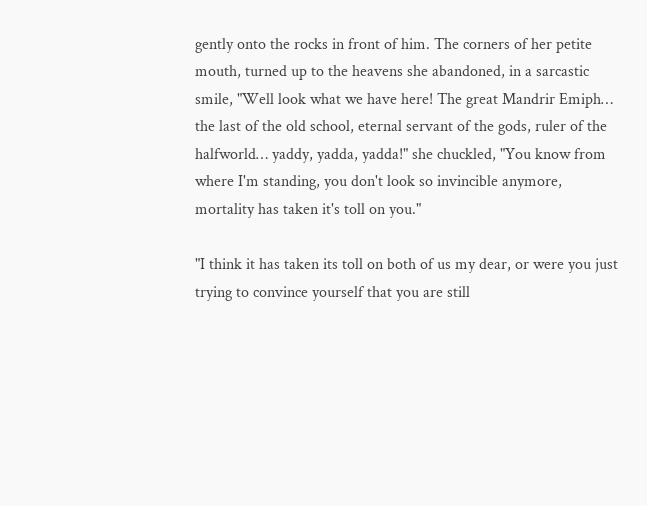gently onto the rocks in front of him. The corners of her petite mouth, turned up to the heavens she abandoned, in a sarcastic smile, "Well look what we have here! The great Mandrir Emiph… the last of the old school, eternal servant of the gods, ruler of the halfworld… yaddy, yadda, yadda!" she chuckled, "You know from where I'm standing, you don't look so invincible anymore, mortality has taken it's toll on you."

"I think it has taken its toll on both of us my dear, or were you just trying to convince yourself that you are still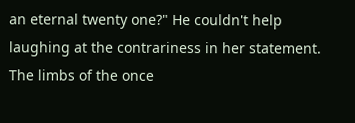an eternal twenty one?" He couldn't help laughing at the contrariness in her statement. The limbs of the once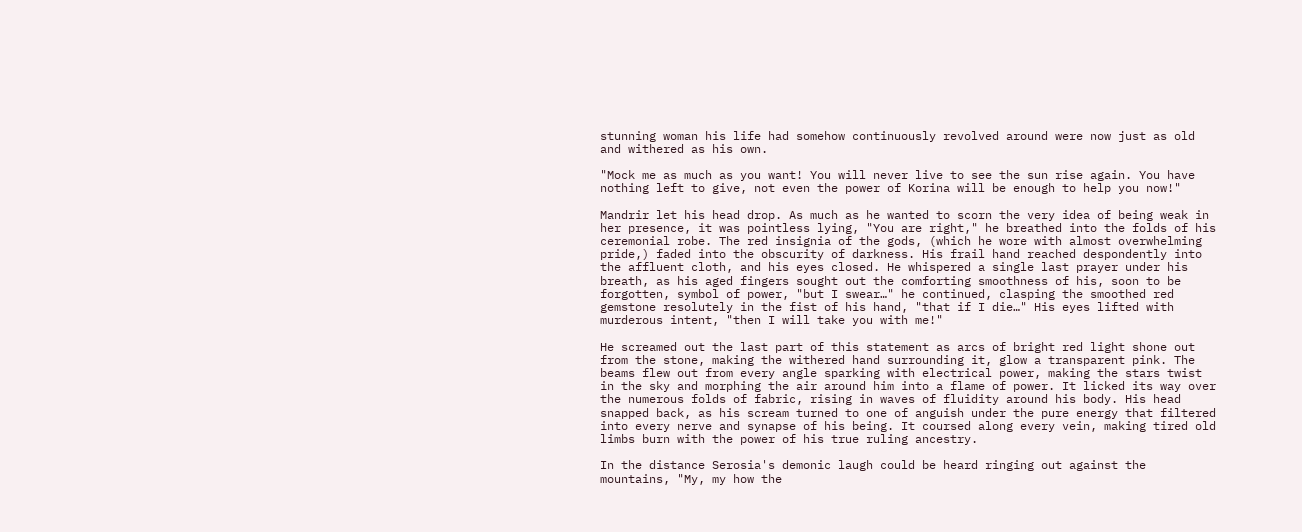stunning woman his life had somehow continuously revolved around were now just as old and withered as his own.

"Mock me as much as you want! You will never live to see the sun rise again. You have nothing left to give, not even the power of Korina will be enough to help you now!"

Mandrir let his head drop. As much as he wanted to scorn the very idea of being weak in her presence, it was pointless lying, "You are right," he breathed into the folds of his ceremonial robe. The red insignia of the gods, (which he wore with almost overwhelming pride,) faded into the obscurity of darkness. His frail hand reached despondently into the affluent cloth, and his eyes closed. He whispered a single last prayer under his breath, as his aged fingers sought out the comforting smoothness of his, soon to be forgotten, symbol of power, "but I swear…" he continued, clasping the smoothed red gemstone resolutely in the fist of his hand, "that if I die…" His eyes lifted with murderous intent, "then I will take you with me!"

He screamed out the last part of this statement as arcs of bright red light shone out from the stone, making the withered hand surrounding it, glow a transparent pink. The beams flew out from every angle sparking with electrical power, making the stars twist in the sky and morphing the air around him into a flame of power. It licked its way over the numerous folds of fabric, rising in waves of fluidity around his body. His head snapped back, as his scream turned to one of anguish under the pure energy that filtered into every nerve and synapse of his being. It coursed along every vein, making tired old limbs burn with the power of his true ruling ancestry.

In the distance Serosia's demonic laugh could be heard ringing out against the mountains, "My, my how the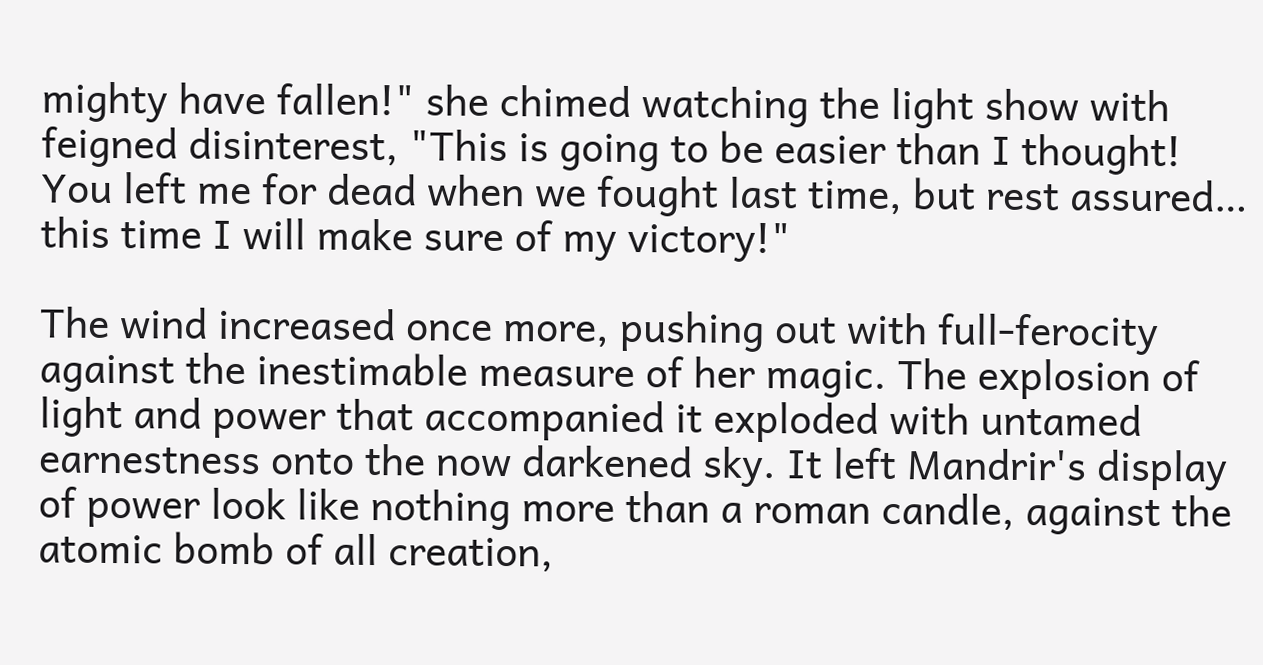mighty have fallen!" she chimed watching the light show with feigned disinterest, "This is going to be easier than I thought! You left me for dead when we fought last time, but rest assured… this time I will make sure of my victory!"

The wind increased once more, pushing out with full-ferocity against the inestimable measure of her magic. The explosion of light and power that accompanied it exploded with untamed earnestness onto the now darkened sky. It left Mandrir's display of power look like nothing more than a roman candle, against the atomic bomb of all creation,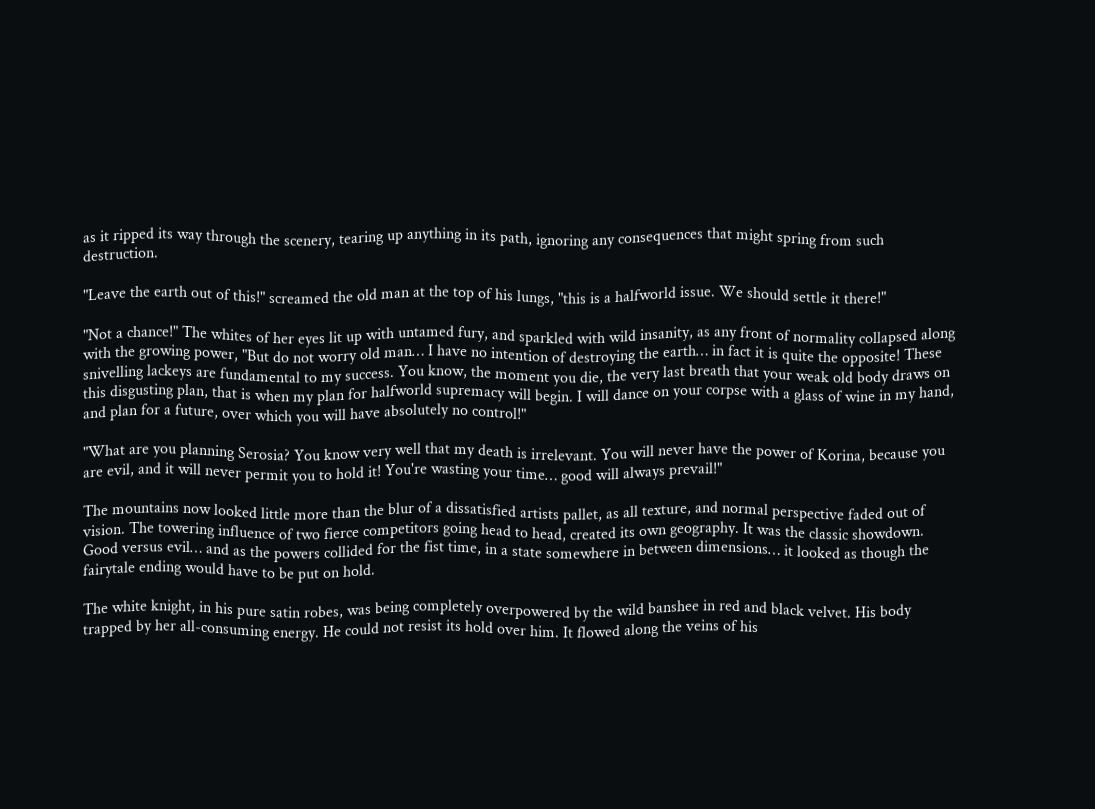as it ripped its way through the scenery, tearing up anything in its path, ignoring any consequences that might spring from such destruction.

"Leave the earth out of this!" screamed the old man at the top of his lungs, "this is a halfworld issue. We should settle it there!"

"Not a chance!" The whites of her eyes lit up with untamed fury, and sparkled with wild insanity, as any front of normality collapsed along with the growing power, "But do not worry old man… I have no intention of destroying the earth… in fact it is quite the opposite! These snivelling lackeys are fundamental to my success. You know, the moment you die, the very last breath that your weak old body draws on this disgusting plan, that is when my plan for halfworld supremacy will begin. I will dance on your corpse with a glass of wine in my hand, and plan for a future, over which you will have absolutely no control!"

"What are you planning Serosia? You know very well that my death is irrelevant. You will never have the power of Korina, because you are evil, and it will never permit you to hold it! You're wasting your time… good will always prevail!"

The mountains now looked little more than the blur of a dissatisfied artists pallet, as all texture, and normal perspective faded out of vision. The towering influence of two fierce competitors going head to head, created its own geography. It was the classic showdown. Good versus evil… and as the powers collided for the fist time, in a state somewhere in between dimensions… it looked as though the fairytale ending would have to be put on hold.

The white knight, in his pure satin robes, was being completely overpowered by the wild banshee in red and black velvet. His body trapped by her all-consuming energy. He could not resist its hold over him. It flowed along the veins of his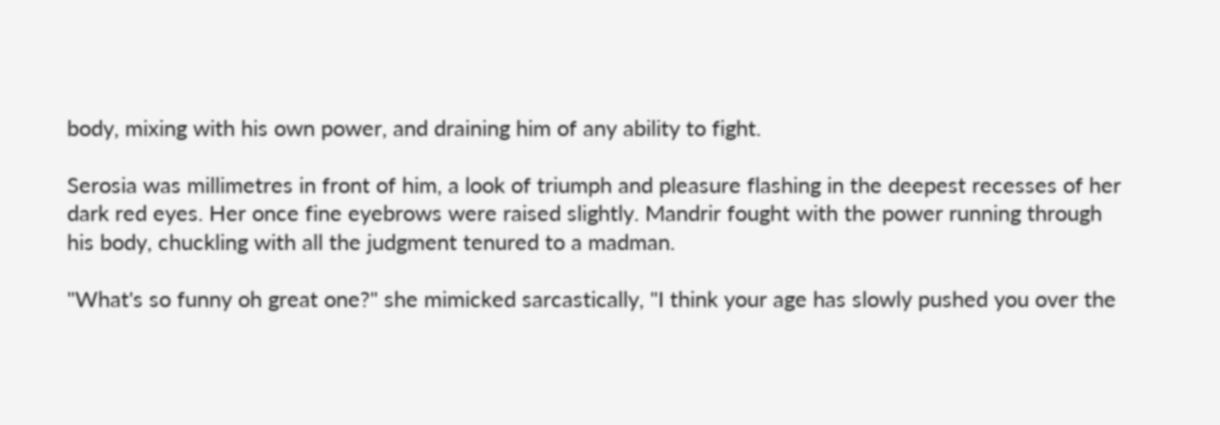body, mixing with his own power, and draining him of any ability to fight.

Serosia was millimetres in front of him, a look of triumph and pleasure flashing in the deepest recesses of her dark red eyes. Her once fine eyebrows were raised slightly. Mandrir fought with the power running through his body, chuckling with all the judgment tenured to a madman.

"What's so funny oh great one?" she mimicked sarcastically, "I think your age has slowly pushed you over the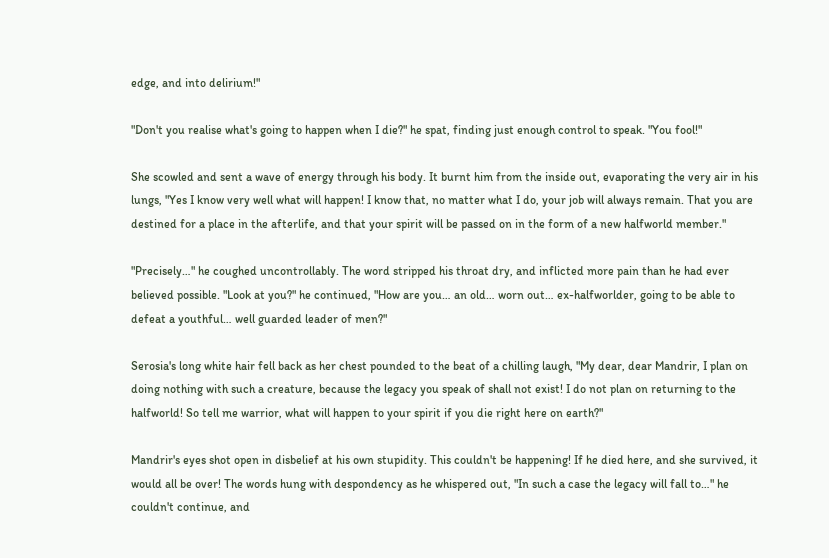edge, and into delirium!"

"Don't you realise what's going to happen when I die?" he spat, finding just enough control to speak. "You fool!"

She scowled and sent a wave of energy through his body. It burnt him from the inside out, evaporating the very air in his lungs, "Yes I know very well what will happen! I know that, no matter what I do, your job will always remain. That you are destined for a place in the afterlife, and that your spirit will be passed on in the form of a new halfworld member."

"Precisely…" he coughed uncontrollably. The word stripped his throat dry, and inflicted more pain than he had ever believed possible. "Look at you?" he continued, "How are you… an old… worn out… ex-halfworlder, going to be able to defeat a youthful… well guarded leader of men?"

Serosia's long white hair fell back as her chest pounded to the beat of a chilling laugh, "My dear, dear Mandrir, I plan on doing nothing with such a creature, because the legacy you speak of shall not exist! I do not plan on returning to the halfworld! So tell me warrior, what will happen to your spirit if you die right here on earth?"

Mandrir's eyes shot open in disbelief at his own stupidity. This couldn't be happening! If he died here, and she survived, it would all be over! The words hung with despondency as he whispered out, "In such a case the legacy will fall to…" he couldn't continue, and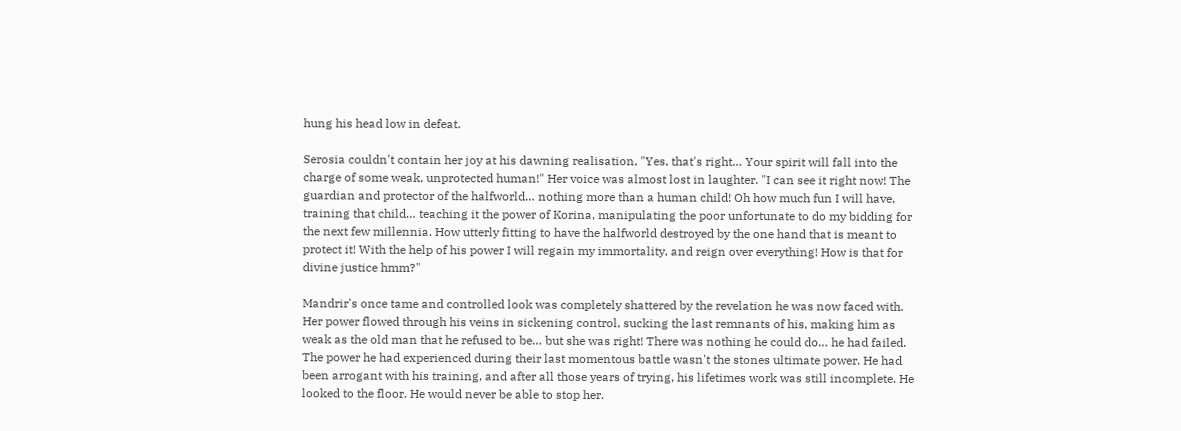hung his head low in defeat.

Serosia couldn't contain her joy at his dawning realisation, "Yes, that's right… Your spirit will fall into the charge of some weak, unprotected human!" Her voice was almost lost in laughter. "I can see it right now! The guardian and protector of the halfworld… nothing more than a human child! Oh how much fun I will have, training that child… teaching it the power of Korina, manipulating the poor unfortunate to do my bidding for the next few millennia. How utterly fitting to have the halfworld destroyed by the one hand that is meant to protect it! With the help of his power I will regain my immortality, and reign over everything! How is that for divine justice hmm?"

Mandrir's once tame and controlled look was completely shattered by the revelation he was now faced with. Her power flowed through his veins in sickening control, sucking the last remnants of his, making him as weak as the old man that he refused to be… but she was right! There was nothing he could do… he had failed. The power he had experienced during their last momentous battle wasn't the stones ultimate power. He had been arrogant with his training, and after all those years of trying, his lifetimes work was still incomplete. He looked to the floor. He would never be able to stop her.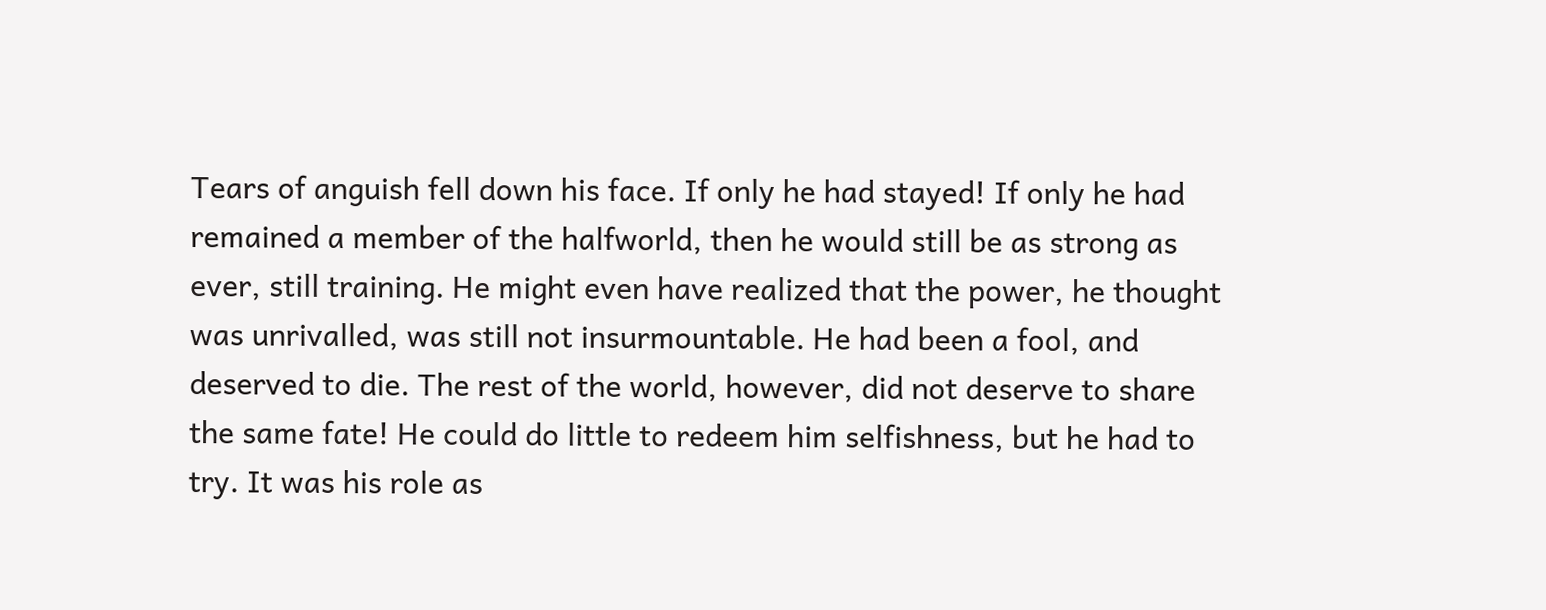Tears of anguish fell down his face. If only he had stayed! If only he had remained a member of the halfworld, then he would still be as strong as ever, still training. He might even have realized that the power, he thought was unrivalled, was still not insurmountable. He had been a fool, and deserved to die. The rest of the world, however, did not deserve to share the same fate! He could do little to redeem him selfishness, but he had to try. It was his role as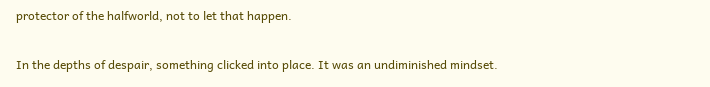protector of the halfworld, not to let that happen.

In the depths of despair, something clicked into place. It was an undiminished mindset.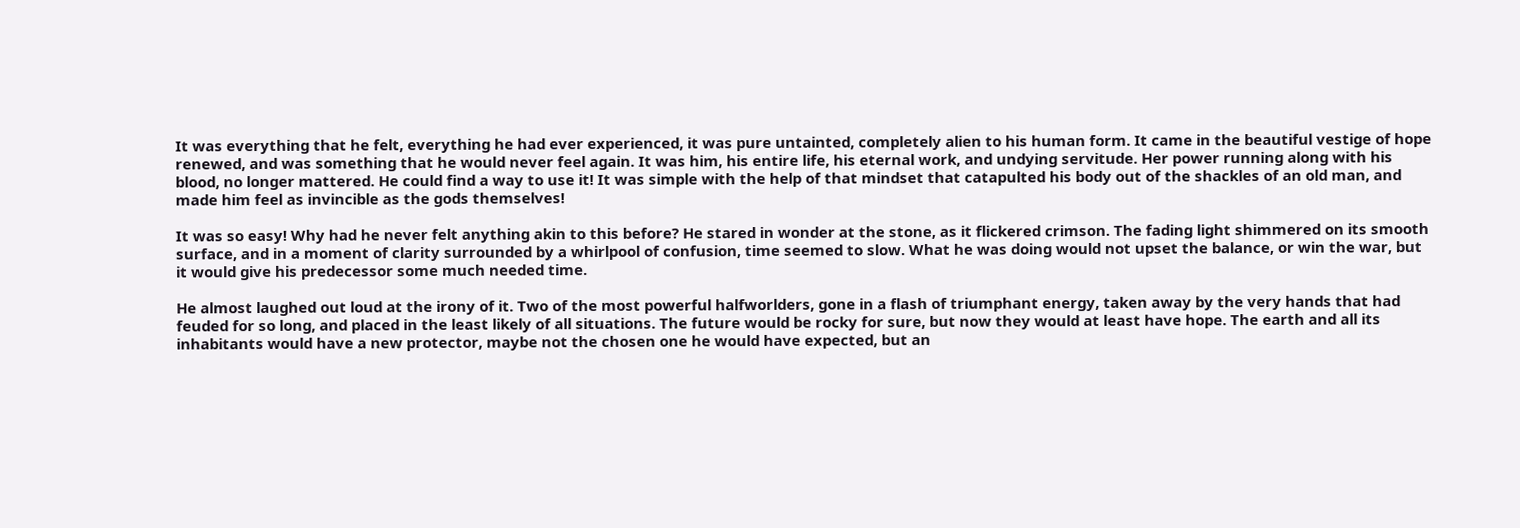It was everything that he felt, everything he had ever experienced, it was pure untainted, completely alien to his human form. It came in the beautiful vestige of hope renewed, and was something that he would never feel again. It was him, his entire life, his eternal work, and undying servitude. Her power running along with his blood, no longer mattered. He could find a way to use it! It was simple with the help of that mindset that catapulted his body out of the shackles of an old man, and made him feel as invincible as the gods themselves!

It was so easy! Why had he never felt anything akin to this before? He stared in wonder at the stone, as it flickered crimson. The fading light shimmered on its smooth surface, and in a moment of clarity surrounded by a whirlpool of confusion, time seemed to slow. What he was doing would not upset the balance, or win the war, but it would give his predecessor some much needed time.

He almost laughed out loud at the irony of it. Two of the most powerful halfworlders, gone in a flash of triumphant energy, taken away by the very hands that had feuded for so long, and placed in the least likely of all situations. The future would be rocky for sure, but now they would at least have hope. The earth and all its inhabitants would have a new protector, maybe not the chosen one he would have expected, but an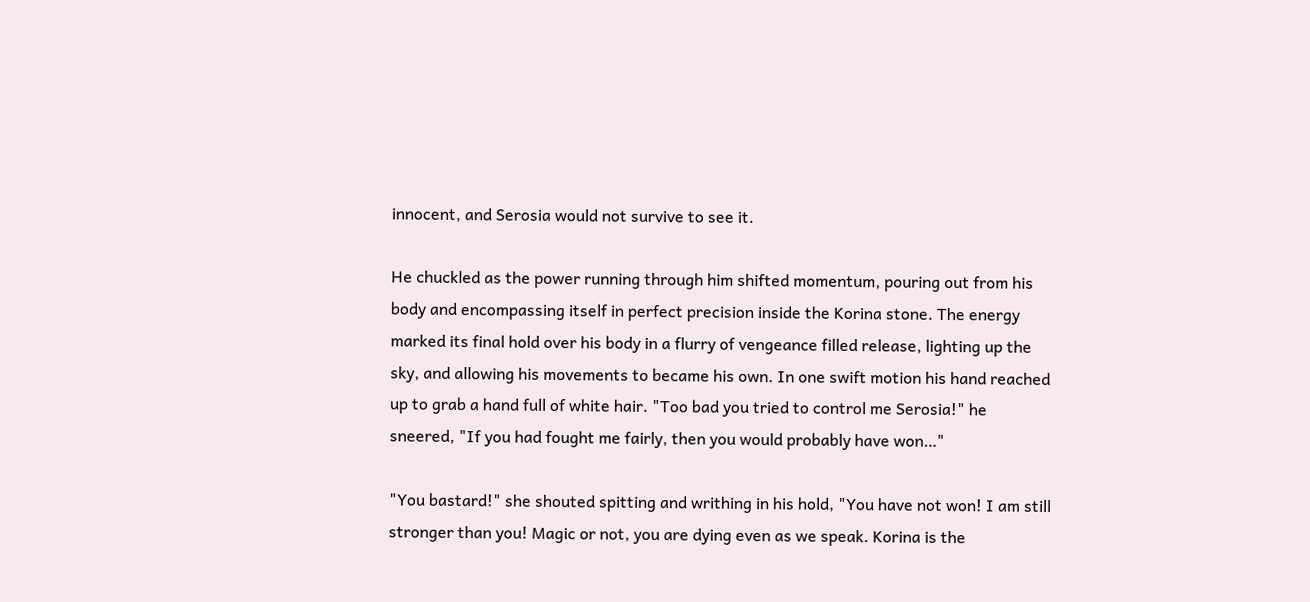innocent, and Serosia would not survive to see it.

He chuckled as the power running through him shifted momentum, pouring out from his body and encompassing itself in perfect precision inside the Korina stone. The energy marked its final hold over his body in a flurry of vengeance filled release, lighting up the sky, and allowing his movements to became his own. In one swift motion his hand reached up to grab a hand full of white hair. "Too bad you tried to control me Serosia!" he sneered, "If you had fought me fairly, then you would probably have won…"

"You bastard!" she shouted spitting and writhing in his hold, "You have not won! I am still stronger than you! Magic or not, you are dying even as we speak. Korina is the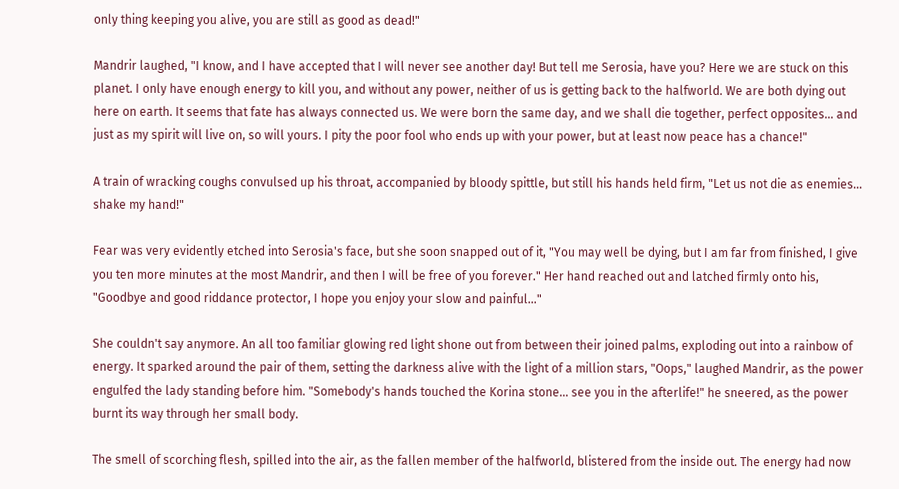only thing keeping you alive, you are still as good as dead!"

Mandrir laughed, "I know, and I have accepted that I will never see another day! But tell me Serosia, have you? Here we are stuck on this planet. I only have enough energy to kill you, and without any power, neither of us is getting back to the halfworld. We are both dying out here on earth. It seems that fate has always connected us. We were born the same day, and we shall die together, perfect opposites… and just as my spirit will live on, so will yours. I pity the poor fool who ends up with your power, but at least now peace has a chance!"

A train of wracking coughs convulsed up his throat, accompanied by bloody spittle, but still his hands held firm, "Let us not die as enemies… shake my hand!"

Fear was very evidently etched into Serosia's face, but she soon snapped out of it, "You may well be dying, but I am far from finished, I give you ten more minutes at the most Mandrir, and then I will be free of you forever." Her hand reached out and latched firmly onto his, "Goodbye and good riddance protector, I hope you enjoy your slow and painful…"

She couldn't say anymore. An all too familiar glowing red light shone out from between their joined palms, exploding out into a rainbow of energy. It sparked around the pair of them, setting the darkness alive with the light of a million stars, "Oops," laughed Mandrir, as the power engulfed the lady standing before him. "Somebody's hands touched the Korina stone… see you in the afterlife!" he sneered, as the power burnt its way through her small body.

The smell of scorching flesh, spilled into the air, as the fallen member of the halfworld, blistered from the inside out. The energy had now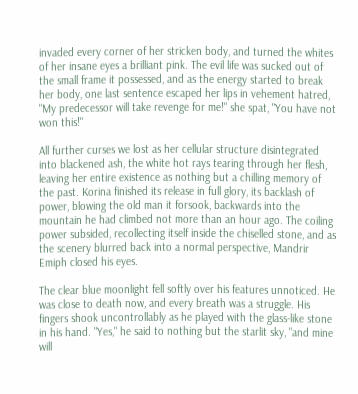invaded every corner of her stricken body, and turned the whites of her insane eyes a brilliant pink. The evil life was sucked out of the small frame it possessed, and as the energy started to break her body, one last sentence escaped her lips in vehement hatred, "My predecessor will take revenge for me!" she spat, "You have not won this!"

All further curses we lost as her cellular structure disintegrated into blackened ash, the white hot rays tearing through her flesh, leaving her entire existence as nothing but a chilling memory of the past. Korina finished its release in full glory, its backlash of power, blowing the old man it forsook, backwards into the mountain he had climbed not more than an hour ago. The coiling power subsided, recollecting itself inside the chiselled stone, and as the scenery blurred back into a normal perspective, Mandrir Emiph closed his eyes.

The clear blue moonlight fell softly over his features unnoticed. He was close to death now, and every breath was a struggle. His fingers shook uncontrollably as he played with the glass-like stone in his hand. "Yes," he said to nothing but the starlit sky, "and mine will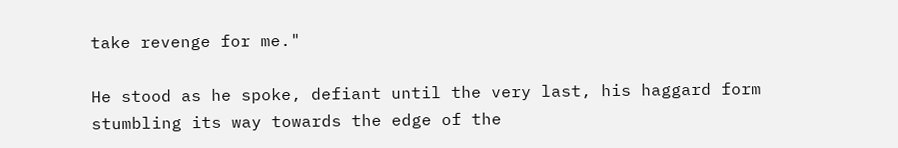take revenge for me."

He stood as he spoke, defiant until the very last, his haggard form stumbling its way towards the edge of the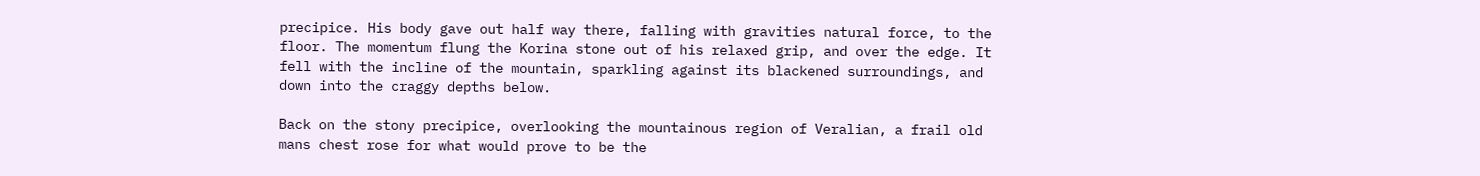precipice. His body gave out half way there, falling with gravities natural force, to the floor. The momentum flung the Korina stone out of his relaxed grip, and over the edge. It fell with the incline of the mountain, sparkling against its blackened surroundings, and down into the craggy depths below.

Back on the stony precipice, overlooking the mountainous region of Veralian, a frail old mans chest rose for what would prove to be the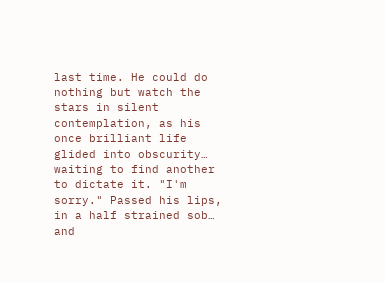last time. He could do nothing but watch the stars in silent contemplation, as his once brilliant life glided into obscurity… waiting to find another to dictate it. "I'm sorry." Passed his lips, in a half strained sob… and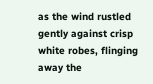as the wind rustled gently against crisp white robes, flinging away the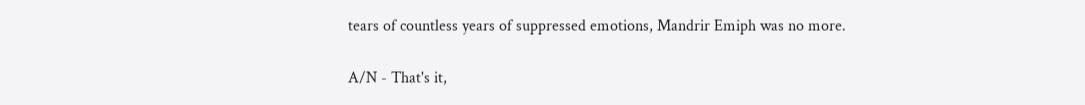tears of countless years of suppressed emotions, Mandrir Emiph was no more.

A/N - That's it,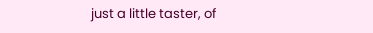just a little taster, of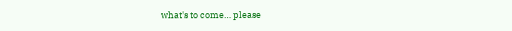what's to come… please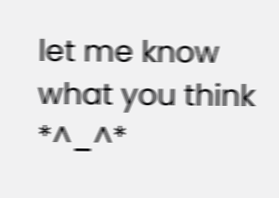let me know what you think *^_^*